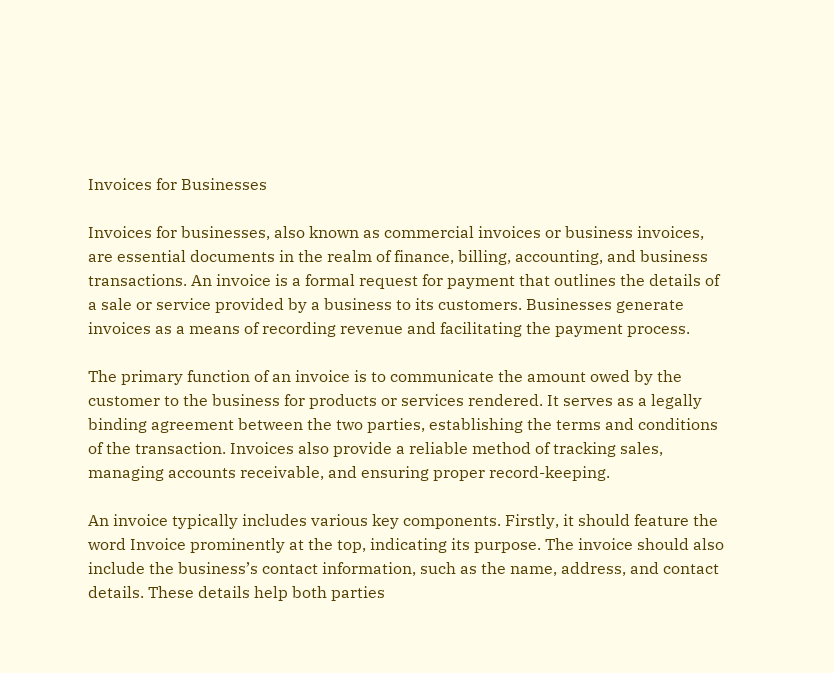Invoices for Businesses

Invoices for businesses, also known as commercial invoices or business invoices, are essential documents in the realm of finance, billing, accounting, and business transactions. An invoice is a formal request for payment that outlines the details of a sale or service provided by a business to its customers. Businesses generate invoices as a means of recording revenue and facilitating the payment process.

The primary function of an invoice is to communicate the amount owed by the customer to the business for products or services rendered. It serves as a legally binding agreement between the two parties, establishing the terms and conditions of the transaction. Invoices also provide a reliable method of tracking sales, managing accounts receivable, and ensuring proper record-keeping.

An invoice typically includes various key components. Firstly, it should feature the word Invoice prominently at the top, indicating its purpose. The invoice should also include the business’s contact information, such as the name, address, and contact details. These details help both parties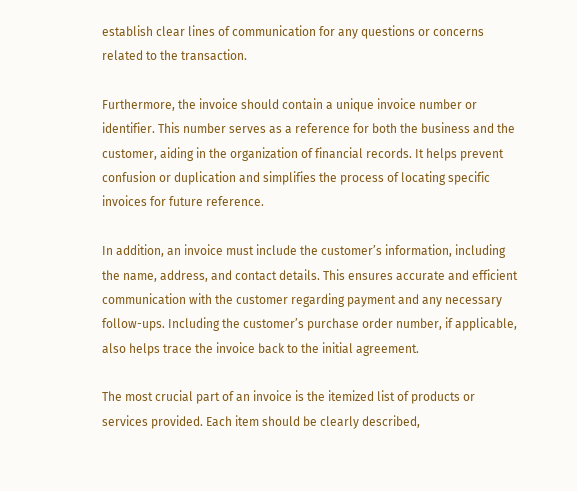establish clear lines of communication for any questions or concerns related to the transaction.

Furthermore, the invoice should contain a unique invoice number or identifier. This number serves as a reference for both the business and the customer, aiding in the organization of financial records. It helps prevent confusion or duplication and simplifies the process of locating specific invoices for future reference.

In addition, an invoice must include the customer’s information, including the name, address, and contact details. This ensures accurate and efficient communication with the customer regarding payment and any necessary follow-ups. Including the customer’s purchase order number, if applicable, also helps trace the invoice back to the initial agreement.

The most crucial part of an invoice is the itemized list of products or services provided. Each item should be clearly described,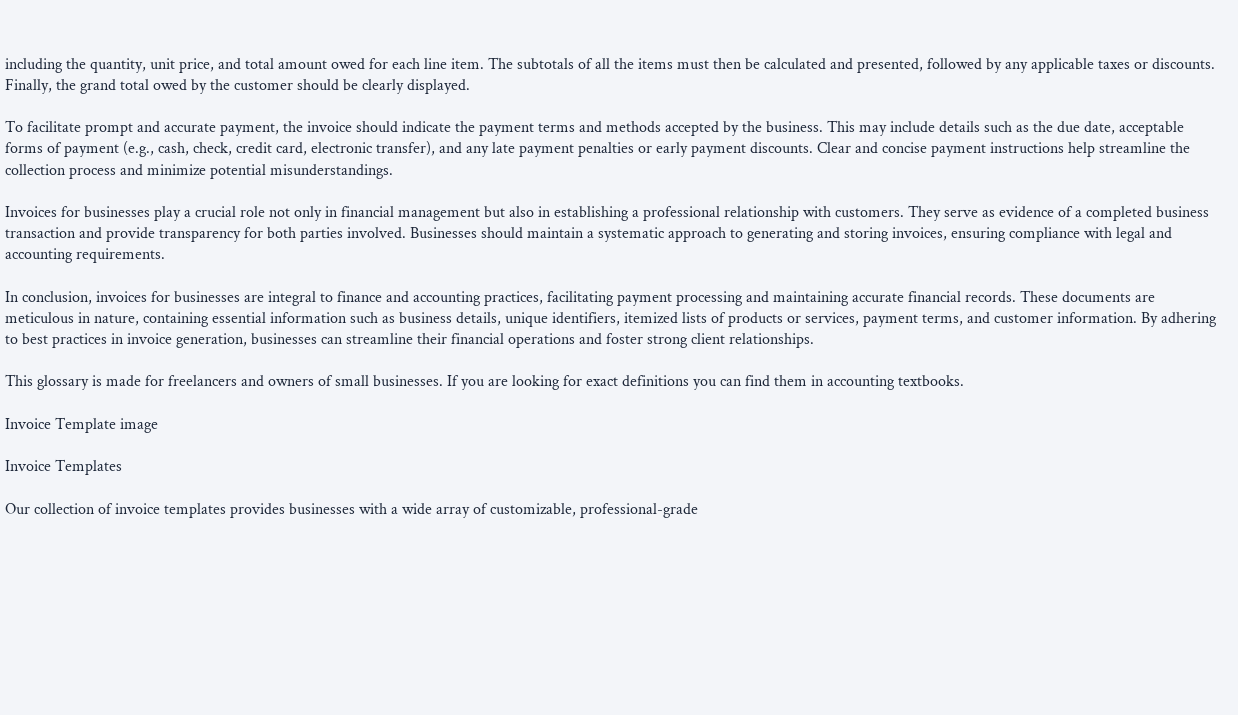including the quantity, unit price, and total amount owed for each line item. The subtotals of all the items must then be calculated and presented, followed by any applicable taxes or discounts. Finally, the grand total owed by the customer should be clearly displayed.

To facilitate prompt and accurate payment, the invoice should indicate the payment terms and methods accepted by the business. This may include details such as the due date, acceptable forms of payment (e.g., cash, check, credit card, electronic transfer), and any late payment penalties or early payment discounts. Clear and concise payment instructions help streamline the collection process and minimize potential misunderstandings.

Invoices for businesses play a crucial role not only in financial management but also in establishing a professional relationship with customers. They serve as evidence of a completed business transaction and provide transparency for both parties involved. Businesses should maintain a systematic approach to generating and storing invoices, ensuring compliance with legal and accounting requirements.

In conclusion, invoices for businesses are integral to finance and accounting practices, facilitating payment processing and maintaining accurate financial records. These documents are meticulous in nature, containing essential information such as business details, unique identifiers, itemized lists of products or services, payment terms, and customer information. By adhering to best practices in invoice generation, businesses can streamline their financial operations and foster strong client relationships.

This glossary is made for freelancers and owners of small businesses. If you are looking for exact definitions you can find them in accounting textbooks.

Invoice Template image

Invoice Templates

Our collection of invoice templates provides businesses with a wide array of customizable, professional-grade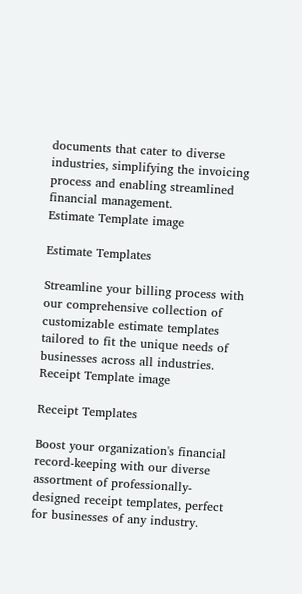documents that cater to diverse industries, simplifying the invoicing process and enabling streamlined financial management.
Estimate Template image

Estimate Templates

Streamline your billing process with our comprehensive collection of customizable estimate templates tailored to fit the unique needs of businesses across all industries.
Receipt Template image

Receipt Templates

Boost your organization's financial record-keeping with our diverse assortment of professionally-designed receipt templates, perfect for businesses of any industry.